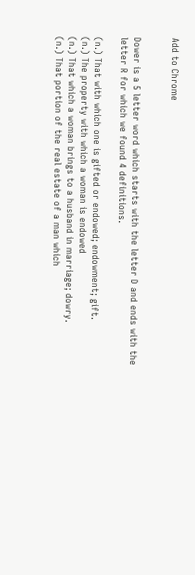Add to Chrome


Dower is a 5 letter word which starts with the letter D and ends with the letter R for which we found 4 definitions.

(n.) That with which one is gifted or endowed; endowment; gift.
(n.) The property with which a woman is endowed
(n.) That which a woman brings to a husband in marriage; dowry.
(n.) That portion of the real estate of a man which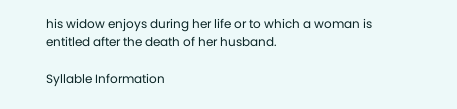his widow enjoys during her life or to which a woman is entitled after the death of her husband.

Syllable Information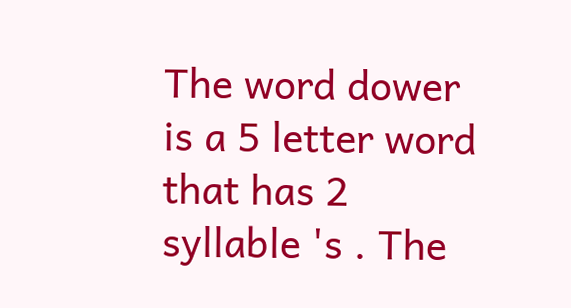The word dower is a 5 letter word that has 2 syllable 's . The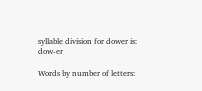syllable division for dower is: dow-er

Words by number of letters: